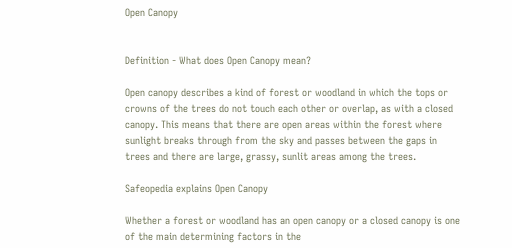Open Canopy


Definition - What does Open Canopy mean?

Open canopy describes a kind of forest or woodland in which the tops or crowns of the trees do not touch each other or overlap, as with a closed canopy. This means that there are open areas within the forest where sunlight breaks through from the sky and passes between the gaps in trees and there are large, grassy, sunlit areas among the trees.

Safeopedia explains Open Canopy

Whether a forest or woodland has an open canopy or a closed canopy is one of the main determining factors in the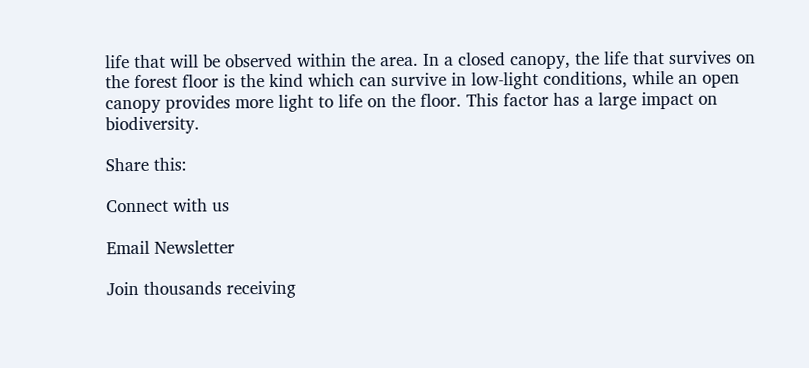life that will be observed within the area. In a closed canopy, the life that survives on the forest floor is the kind which can survive in low-light conditions, while an open canopy provides more light to life on the floor. This factor has a large impact on biodiversity.

Share this:

Connect with us

Email Newsletter

Join thousands receiving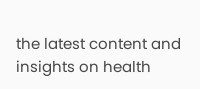the latest content and insights on health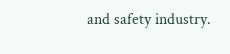and safety industry.